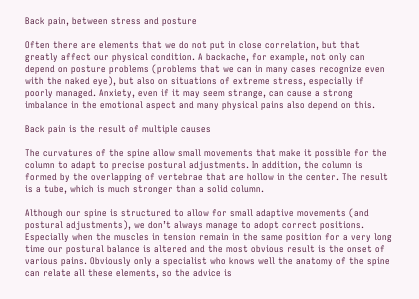Back pain, between stress and posture

Often there are elements that we do not put in close correlation, but that greatly affect our physical condition. A backache, for example, not only can depend on posture problems (problems that we can in many cases recognize even with the naked eye), but also on situations of extreme stress, especially if poorly managed. Anxiety, even if it may seem strange, can cause a strong imbalance in the emotional aspect and many physical pains also depend on this.

Back pain is the result of multiple causes

The curvatures of the spine allow small movements that make it possible for the column to adapt to precise postural adjustments. In addition, the column is formed by the overlapping of vertebrae that are hollow in the center. The result is a tube, which is much stronger than a solid column.

Although our spine is structured to allow for small adaptive movements (and postural adjustments), we don’t always manage to adopt correct positions. Especially when the muscles in tension remain in the same position for a very long time our postural balance is altered and the most obvious result is the onset of various pains. Obviously only a specialist who knows well the anatomy of the spine can relate all these elements, so the advice is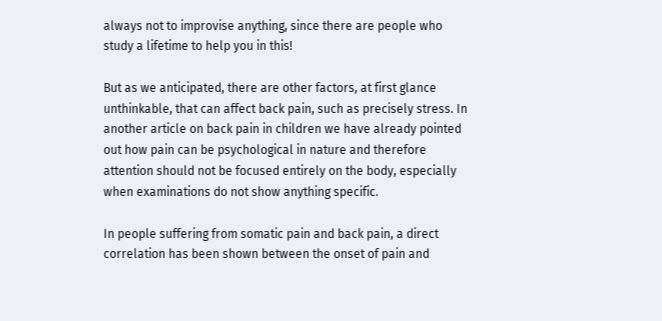always not to improvise anything, since there are people who study a lifetime to help you in this!

But as we anticipated, there are other factors, at first glance unthinkable, that can affect back pain, such as precisely stress. In another article on back pain in children we have already pointed out how pain can be psychological in nature and therefore attention should not be focused entirely on the body, especially when examinations do not show anything specific.

In people suffering from somatic pain and back pain, a direct correlation has been shown between the onset of pain and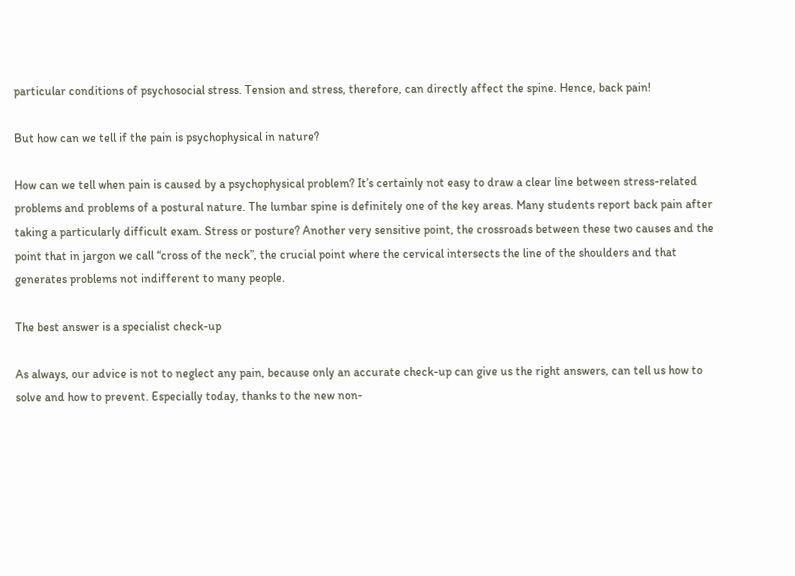particular conditions of psychosocial stress. Tension and stress, therefore, can directly affect the spine. Hence, back pain!

But how can we tell if the pain is psychophysical in nature?

How can we tell when pain is caused by a psychophysical problem? It’s certainly not easy to draw a clear line between stress-related problems and problems of a postural nature. The lumbar spine is definitely one of the key areas. Many students report back pain after taking a particularly difficult exam. Stress or posture? Another very sensitive point, the crossroads between these two causes and the point that in jargon we call “cross of the neck”, the crucial point where the cervical intersects the line of the shoulders and that generates problems not indifferent to many people.

The best answer is a specialist check-up

As always, our advice is not to neglect any pain, because only an accurate check-up can give us the right answers, can tell us how to solve and how to prevent. Especially today, thanks to the new non-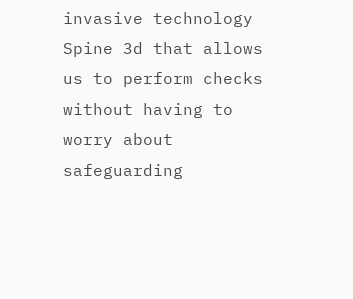invasive technology Spine 3d that allows us to perform checks without having to worry about safeguarding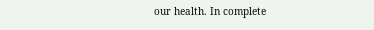our health. In complete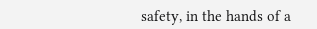safety, in the hands of a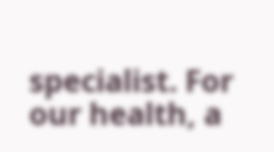specialist. For our health, a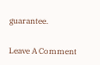guarantee.


Leave A Comment